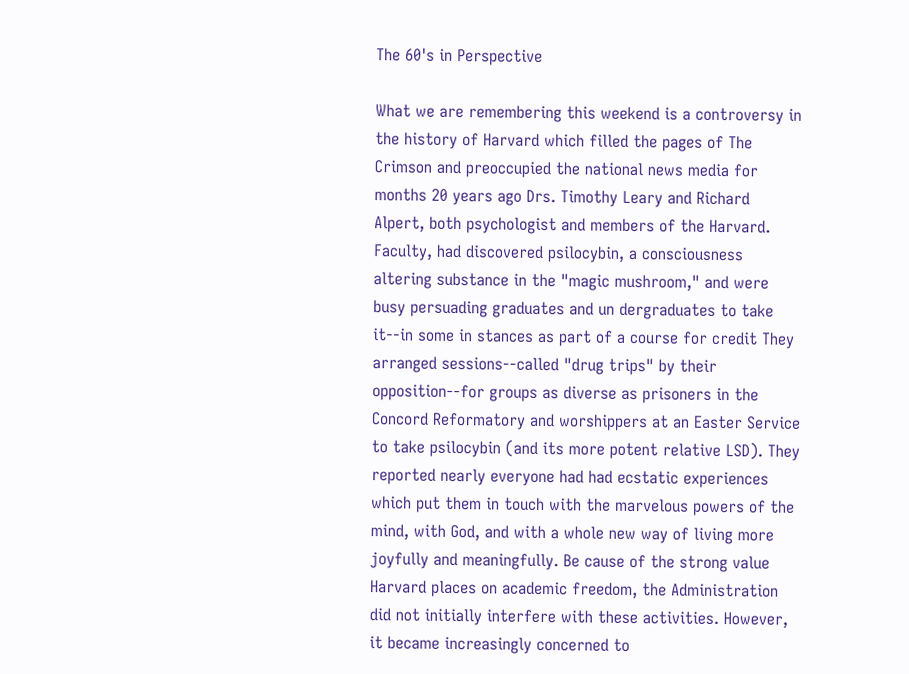The 60's in Perspective

What we are remembering this weekend is a controversy in the history of Harvard which filled the pages of The Crimson and preoccupied the national news media for months 20 years ago Drs. Timothy Leary and Richard Alpert, both psychologist and members of the Harvard. Faculty, had discovered psilocybin, a consciousness altering substance in the "magic mushroom," and were busy persuading graduates and un dergraduates to take it--in some in stances as part of a course for credit They arranged sessions--called "drug trips" by their opposition--for groups as diverse as prisoners in the Concord Reformatory and worshippers at an Easter Service to take psilocybin (and its more potent relative LSD). They reported nearly everyone had had ecstatic experiences which put them in touch with the marvelous powers of the mind, with God, and with a whole new way of living more joyfully and meaningfully. Be cause of the strong value Harvard places on academic freedom, the Administration did not initially interfere with these activities. However, it became increasingly concerned to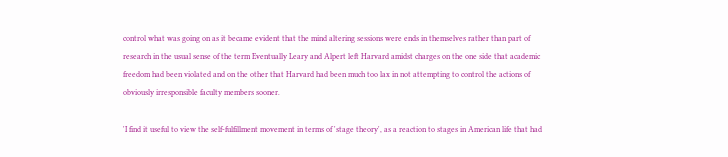control what was going on as it became evident that the mind altering sessions were ends in themselves rather than part of research in the usual sense of the term Eventually Leary and Alpert left Harvard amidst charges on the one side that academic freedom had been violated and on the other that Harvard had been much too lax in not attempting to control the actions of obviously irresponsible faculty members sooner.

'I find it useful to view the self-fulfillment movement in terms of 'stage theory', as a reaction to stages in American life that had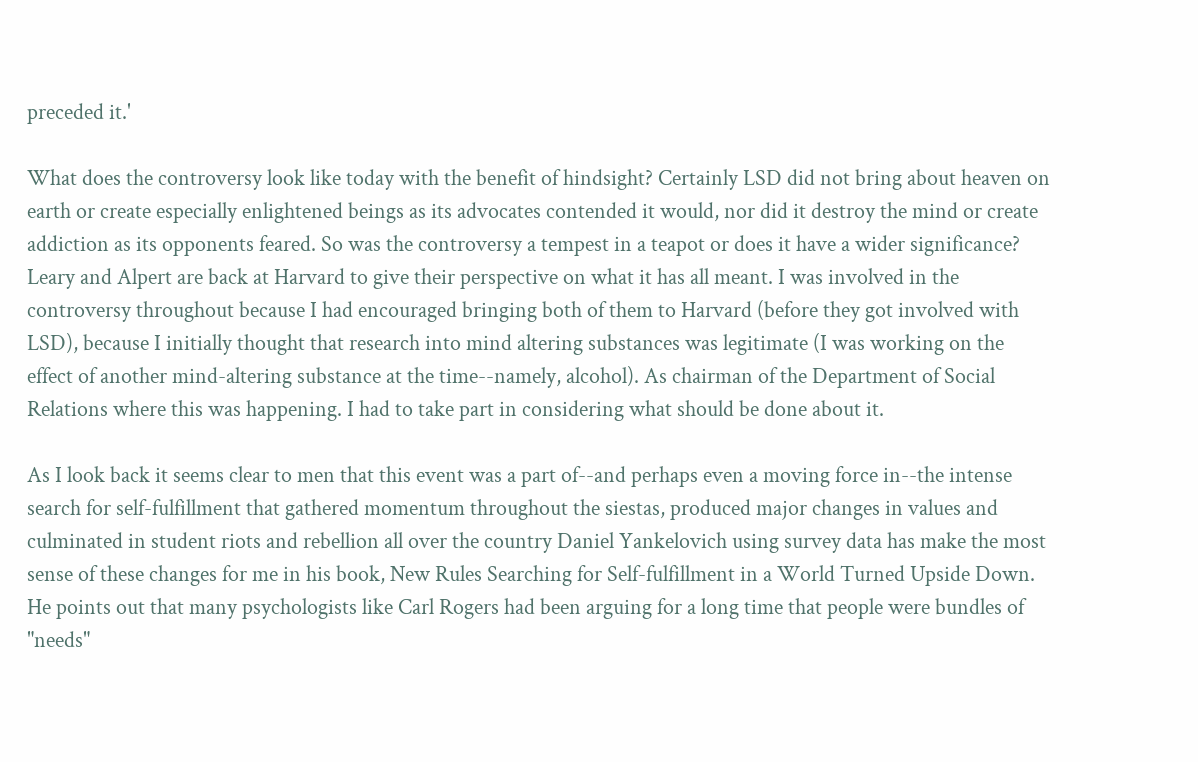preceded it.'

What does the controversy look like today with the benefit of hindsight? Certainly LSD did not bring about heaven on earth or create especially enlightened beings as its advocates contended it would, nor did it destroy the mind or create addiction as its opponents feared. So was the controversy a tempest in a teapot or does it have a wider significance? Leary and Alpert are back at Harvard to give their perspective on what it has all meant. I was involved in the controversy throughout because I had encouraged bringing both of them to Harvard (before they got involved with LSD), because I initially thought that research into mind altering substances was legitimate (I was working on the effect of another mind-altering substance at the time--namely, alcohol). As chairman of the Department of Social Relations where this was happening. I had to take part in considering what should be done about it.

As I look back it seems clear to men that this event was a part of--and perhaps even a moving force in--the intense search for self-fulfillment that gathered momentum throughout the siestas, produced major changes in values and culminated in student riots and rebellion all over the country Daniel Yankelovich using survey data has make the most sense of these changes for me in his book, New Rules Searching for Self-fulfillment in a World Turned Upside Down. He points out that many psychologists like Carl Rogers had been arguing for a long time that people were bundles of "needs"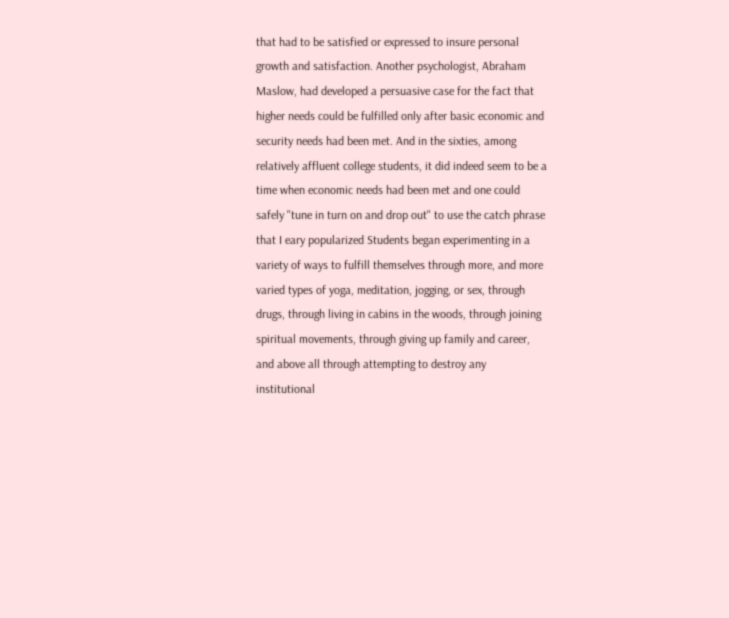that had to be satisfied or expressed to insure personal growth and satisfaction. Another psychologist, Abraham Maslow, had developed a persuasive case for the fact that higher needs could be fulfilled only after basic economic and security needs had been met. And in the sixties, among relatively affluent college students, it did indeed seem to be a time when economic needs had been met and one could safely "tune in turn on and drop out" to use the catch phrase that I eary popularized Students began experimenting in a variety of ways to fulfill themselves through more, and more varied types of yoga, meditation, jogging, or sex, through drugs, through living in cabins in the woods, through joining spiritual movements, through giving up family and career, and above all through attempting to destroy any institutional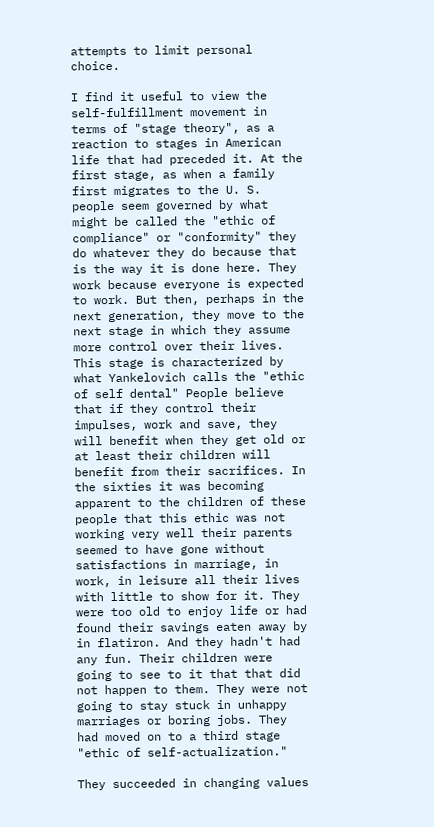attempts to limit personal choice.

I find it useful to view the self-fulfillment movement in terms of "stage theory", as a reaction to stages in American life that had preceded it. At the first stage, as when a family first migrates to the U. S. people seem governed by what might be called the "ethic of compliance" or "conformity" they do whatever they do because that is the way it is done here. They work because everyone is expected to work. But then, perhaps in the next generation, they move to the next stage in which they assume more control over their lives. This stage is characterized by what Yankelovich calls the "ethic of self dental" People believe that if they control their impulses, work and save, they will benefit when they get old or at least their children will benefit from their sacrifices. In the sixties it was becoming apparent to the children of these people that this ethic was not working very well their parents seemed to have gone without satisfactions in marriage, in work, in leisure all their lives with little to show for it. They were too old to enjoy life or had found their savings eaten away by in flatiron. And they hadn't had any fun. Their children were going to see to it that that did not happen to them. They were not going to stay stuck in unhappy marriages or boring jobs. They had moved on to a third stage "ethic of self-actualization."

They succeeded in changing values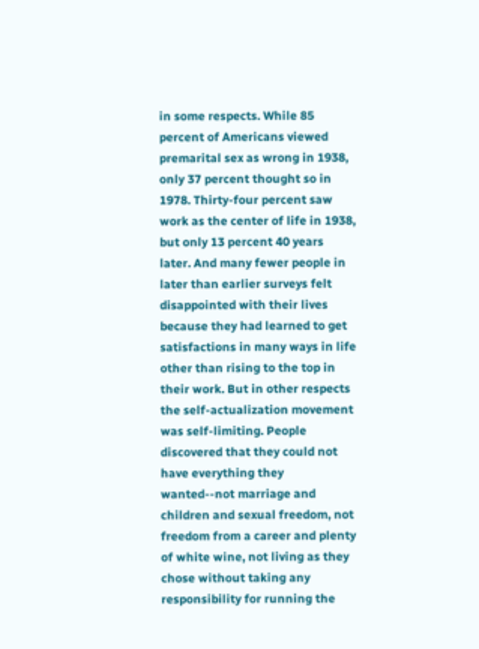in some respects. While 85 percent of Americans viewed premarital sex as wrong in 1938, only 37 percent thought so in 1978. Thirty-four percent saw work as the center of life in 1938, but only 13 percent 40 years later. And many fewer people in later than earlier surveys felt disappointed with their lives because they had learned to get satisfactions in many ways in life other than rising to the top in their work. But in other respects the self-actualization movement was self-limiting. People discovered that they could not have everything they wanted--not marriage and children and sexual freedom, not freedom from a career and plenty of white wine, not living as they chose without taking any responsibility for running the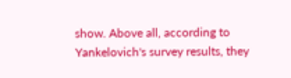show. Above all, according to Yankelovich's survey results, they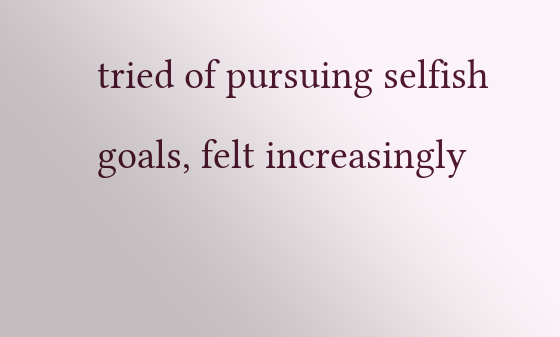tried of pursuing selfish goals, felt increasingly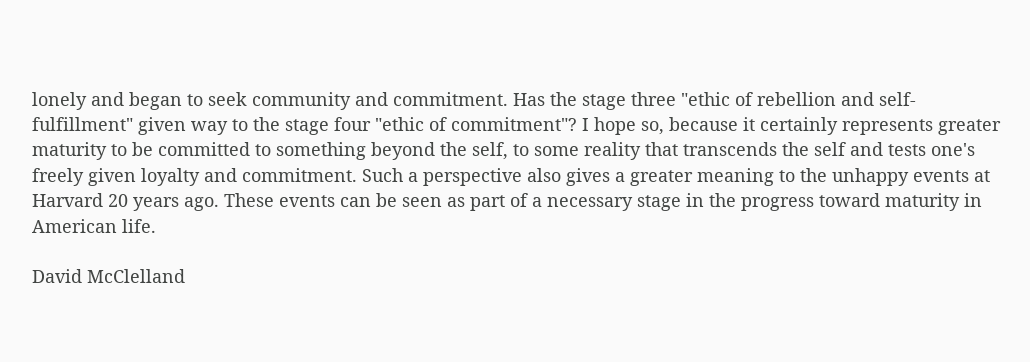lonely and began to seek community and commitment. Has the stage three "ethic of rebellion and self-fulfillment" given way to the stage four "ethic of commitment"? I hope so, because it certainly represents greater maturity to be committed to something beyond the self, to some reality that transcends the self and tests one's freely given loyalty and commitment. Such a perspective also gives a greater meaning to the unhappy events at Harvard 20 years ago. These events can be seen as part of a necessary stage in the progress toward maturity in American life.

David McClelland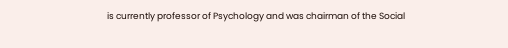is currently professor of Psychology and was chairman of the Social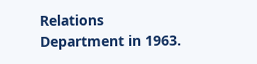Relations Department in 1963.